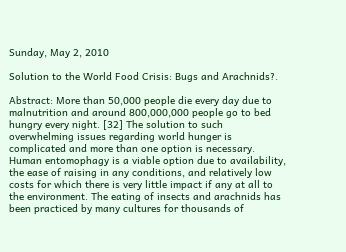Sunday, May 2, 2010

Solution to the World Food Crisis: Bugs and Arachnids?.

Abstract: More than 50,000 people die every day due to malnutrition and around 800,000,000 people go to bed hungry every night. [32] The solution to such overwhelming issues regarding world hunger is complicated and more than one option is necessary. Human entomophagy is a viable option due to availability, the ease of raising in any conditions, and relatively low costs for which there is very little impact if any at all to the environment. The eating of insects and arachnids has been practiced by many cultures for thousands of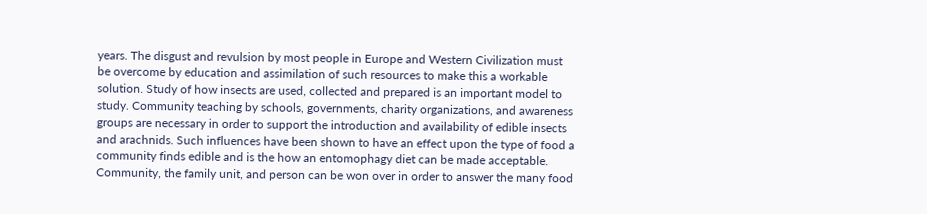years. The disgust and revulsion by most people in Europe and Western Civilization must be overcome by education and assimilation of such resources to make this a workable solution. Study of how insects are used, collected and prepared is an important model to study. Community teaching by schools, governments, charity organizations, and awareness groups are necessary in order to support the introduction and availability of edible insects and arachnids. Such influences have been shown to have an effect upon the type of food a community finds edible and is the how an entomophagy diet can be made acceptable. Community, the family unit, and person can be won over in order to answer the many food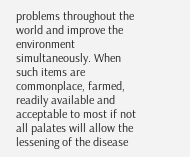problems throughout the world and improve the environment simultaneously. When such items are commonplace, farmed, readily available and acceptable to most if not all palates will allow the lessening of the disease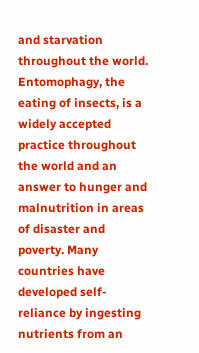and starvation throughout the world.
Entomophagy, the eating of insects, is a widely accepted practice throughout the world and an answer to hunger and malnutrition in areas of disaster and poverty. Many countries have developed self-reliance by ingesting nutrients from an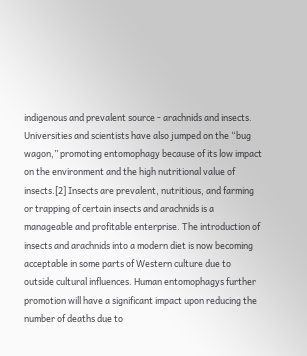indigenous and prevalent source - arachnids and insects. Universities and scientists have also jumped on the “bug wagon,” promoting entomophagy because of its low impact on the environment and the high nutritional value of insects.[2] Insects are prevalent, nutritious, and farming or trapping of certain insects and arachnids is a manageable and profitable enterprise. The introduction of insects and arachnids into a modern diet is now becoming acceptable in some parts of Western culture due to outside cultural influences. Human entomophagys further promotion will have a significant impact upon reducing the number of deaths due to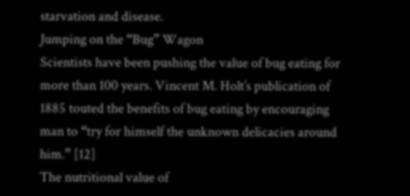starvation and disease.
Jumping on the “Bug” Wagon
Scientists have been pushing the value of bug eating for more than 100 years. Vincent M. Holt’s publication of 1885 touted the benefits of bug eating by encouraging man to “try for himself the unknown delicacies around him.” [12]
The nutritional value of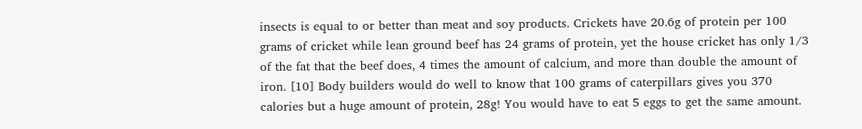insects is equal to or better than meat and soy products. Crickets have 20.6g of protein per 100 grams of cricket while lean ground beef has 24 grams of protein, yet the house cricket has only 1/3 of the fat that the beef does, 4 times the amount of calcium, and more than double the amount of iron. [10] Body builders would do well to know that 100 grams of caterpillars gives you 370 calories but a huge amount of protein, 28g! You would have to eat 5 eggs to get the same amount.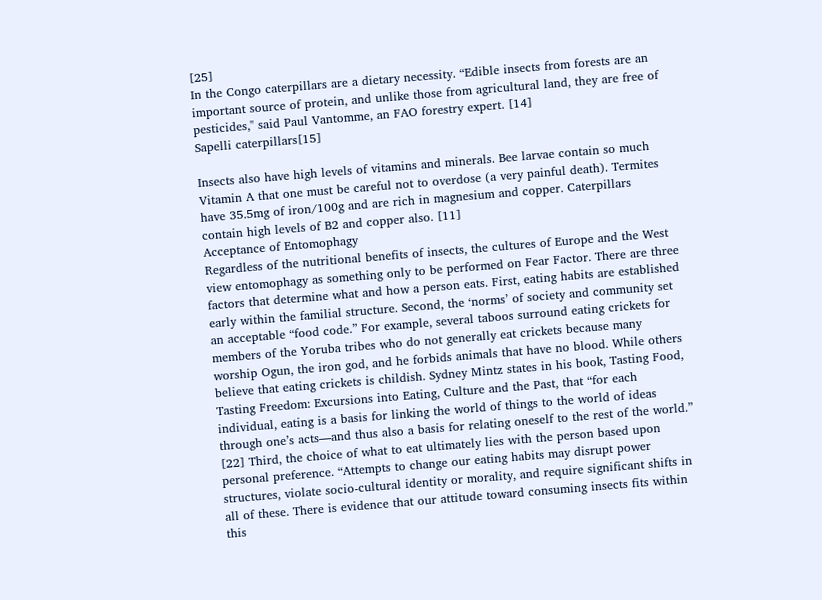[25]
In the Congo caterpillars are a dietary necessity. “Edible insects from forests are an important source of protein, and unlike those from agricultural land, they are free of pesticides," said Paul Vantomme, an FAO forestry expert. [14]
Sapelli caterpillars[15]

Insects also have high levels of vitamins and minerals. Bee larvae contain so much Vitamin A that one must be careful not to overdose (a very painful death). Termites have 35.5mg of iron/100g and are rich in magnesium and copper. Caterpillars contain high levels of B2 and copper also. [11]
Acceptance of Entomophagy
Regardless of the nutritional benefits of insects, the cultures of Europe and the West view entomophagy as something only to be performed on Fear Factor. There are three factors that determine what and how a person eats. First, eating habits are established early within the familial structure. Second, the ‘norms’ of society and community set an acceptable “food code.” For example, several taboos surround eating crickets for members of the Yoruba tribes who do not generally eat crickets because many worship Ogun, the iron god, and he forbids animals that have no blood. While others believe that eating crickets is childish. Sydney Mintz states in his book, Tasting Food, Tasting Freedom: Excursions into Eating, Culture and the Past, that “for each individual, eating is a basis for linking the world of things to the world of ideas through one’s acts—and thus also a basis for relating oneself to the rest of the world.” [22] Third, the choice of what to eat ultimately lies with the person based upon personal preference. “Attempts to change our eating habits may disrupt power structures, violate socio-cultural identity or morality, and require significant shifts in all of these. There is evidence that our attitude toward consuming insects fits within this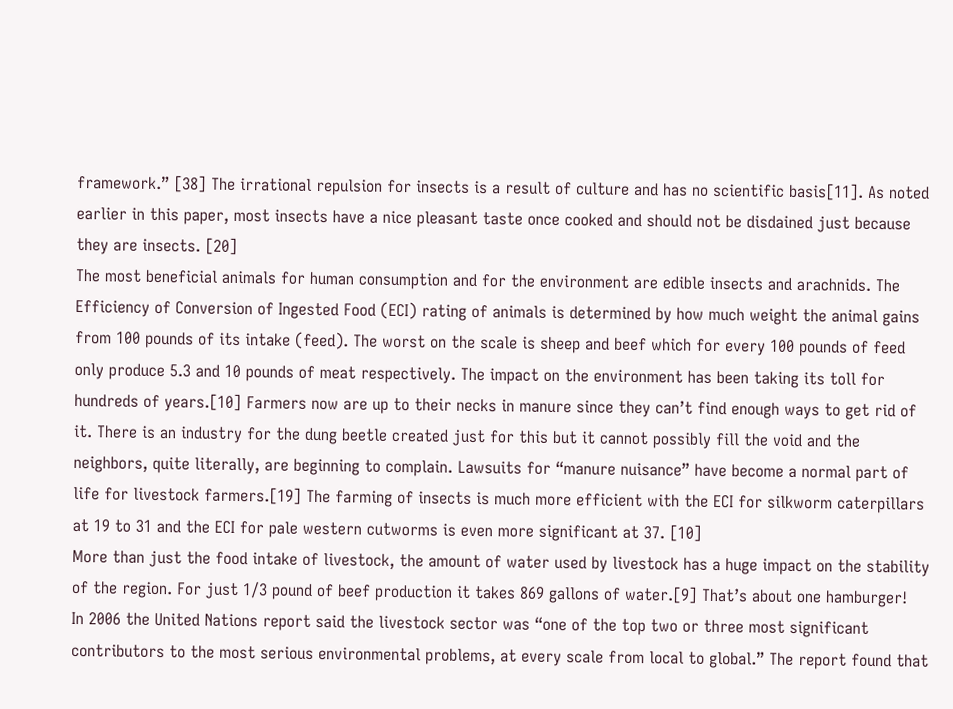framework.” [38] The irrational repulsion for insects is a result of culture and has no scientific basis[11]. As noted earlier in this paper, most insects have a nice pleasant taste once cooked and should not be disdained just because they are insects. [20]
The most beneficial animals for human consumption and for the environment are edible insects and arachnids. The Efficiency of Conversion of Ingested Food (ECI) rating of animals is determined by how much weight the animal gains from 100 pounds of its intake (feed). The worst on the scale is sheep and beef which for every 100 pounds of feed only produce 5.3 and 10 pounds of meat respectively. The impact on the environment has been taking its toll for hundreds of years.[10] Farmers now are up to their necks in manure since they can’t find enough ways to get rid of it. There is an industry for the dung beetle created just for this but it cannot possibly fill the void and the neighbors, quite literally, are beginning to complain. Lawsuits for “manure nuisance” have become a normal part of life for livestock farmers.[19] The farming of insects is much more efficient with the ECI for silkworm caterpillars at 19 to 31 and the ECI for pale western cutworms is even more significant at 37. [10]
More than just the food intake of livestock, the amount of water used by livestock has a huge impact on the stability of the region. For just 1/3 pound of beef production it takes 869 gallons of water.[9] That’s about one hamburger!
In 2006 the United Nations report said the livestock sector was “one of the top two or three most significant contributors to the most serious environmental problems, at every scale from local to global.” The report found that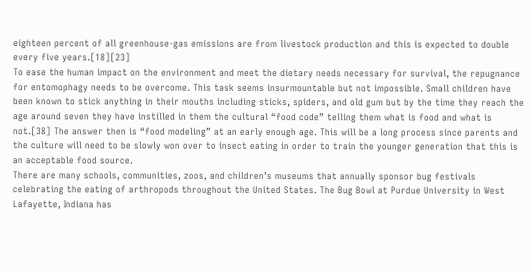eighteen percent of all greenhouse-gas emissions are from livestock production and this is expected to double every five years.[18][23]
To ease the human impact on the environment and meet the dietary needs necessary for survival, the repugnance for entomophagy needs to be overcome. This task seems insurmountable but not impossible. Small children have been known to stick anything in their mouths including sticks, spiders, and old gum but by the time they reach the age around seven they have instilled in them the cultural “food code” telling them what is food and what is not.[38] The answer then is “food modeling” at an early enough age. This will be a long process since parents and the culture will need to be slowly won over to insect eating in order to train the younger generation that this is an acceptable food source.
There are many schools, communities, zoos, and children’s museums that annually sponsor bug festivals celebrating the eating of arthropods throughout the United States. The Bug Bowl at Purdue University in West Lafayette, Indiana has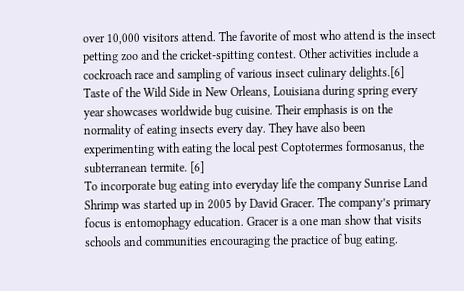over 10,000 visitors attend. The favorite of most who attend is the insect petting zoo and the cricket-spitting contest. Other activities include a cockroach race and sampling of various insect culinary delights.[6]
Taste of the Wild Side in New Orleans, Louisiana during spring every year showcases worldwide bug cuisine. Their emphasis is on the normality of eating insects every day. They have also been experimenting with eating the local pest Coptotermes formosanus, the subterranean termite. [6]
To incorporate bug eating into everyday life the company Sunrise Land Shrimp was started up in 2005 by David Gracer. The company’s primary focus is entomophagy education. Gracer is a one man show that visits schools and communities encouraging the practice of bug eating.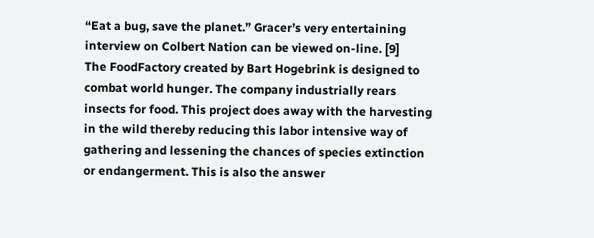“Eat a bug, save the planet.” Gracer’s very entertaining interview on Colbert Nation can be viewed on-line. [9]
The FoodFactory created by Bart Hogebrink is designed to combat world hunger. The company industrially rears insects for food. This project does away with the harvesting in the wild thereby reducing this labor intensive way of gathering and lessening the chances of species extinction or endangerment. This is also the answer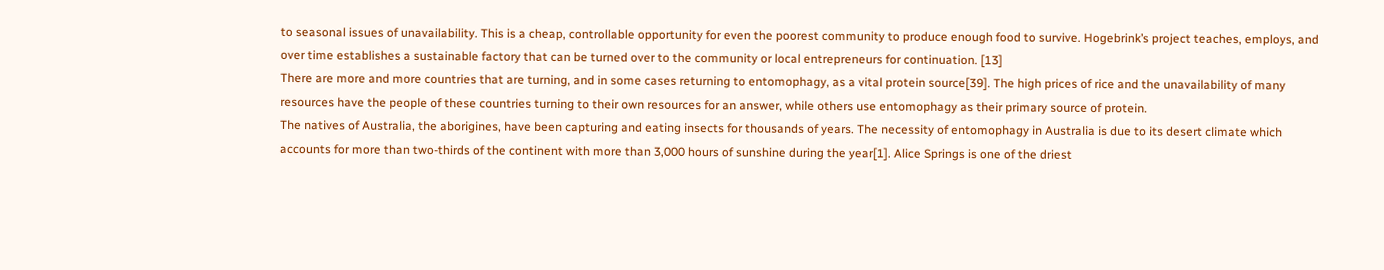to seasonal issues of unavailability. This is a cheap, controllable opportunity for even the poorest community to produce enough food to survive. Hogebrink’s project teaches, employs, and over time establishes a sustainable factory that can be turned over to the community or local entrepreneurs for continuation. [13]
There are more and more countries that are turning, and in some cases returning to entomophagy, as a vital protein source[39]. The high prices of rice and the unavailability of many resources have the people of these countries turning to their own resources for an answer, while others use entomophagy as their primary source of protein.
The natives of Australia, the aborigines, have been capturing and eating insects for thousands of years. The necessity of entomophagy in Australia is due to its desert climate which accounts for more than two-thirds of the continent with more than 3,000 hours of sunshine during the year[1]. Alice Springs is one of the driest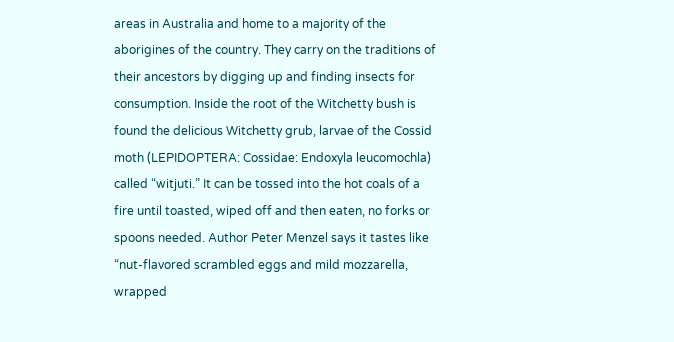areas in Australia and home to a majority of the aborigines of the country. They carry on the traditions of their ancestors by digging up and finding insects for consumption. Inside the root of the Witchetty bush is found the delicious Witchetty grub, larvae of the Cossid moth (LEPIDOPTERA: Cossidae: Endoxyla leucomochla) called “witjuti.” It can be tossed into the hot coals of a fire until toasted, wiped off and then eaten, no forks or spoons needed. Author Peter Menzel says it tastes like “nut-flavored scrambled eggs and mild mozzarella, wrapped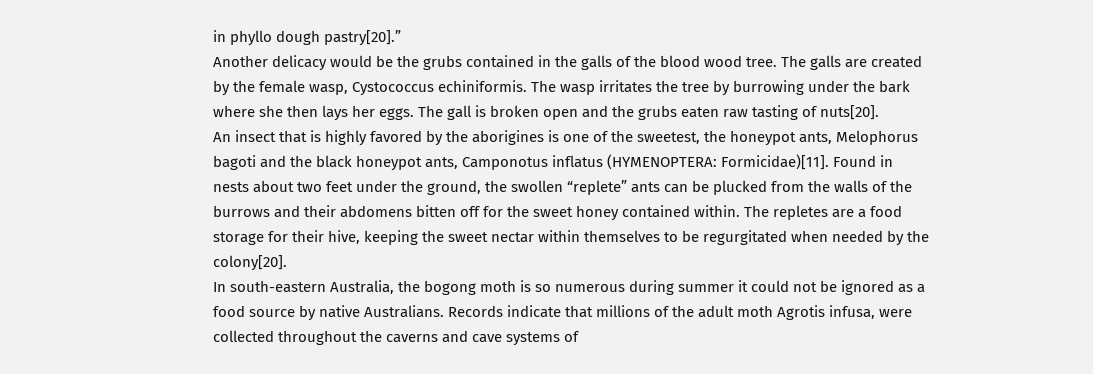in phyllo dough pastry[20].”
Another delicacy would be the grubs contained in the galls of the blood wood tree. The galls are created by the female wasp, Cystococcus echiniformis. The wasp irritates the tree by burrowing under the bark where she then lays her eggs. The gall is broken open and the grubs eaten raw tasting of nuts[20].
An insect that is highly favored by the aborigines is one of the sweetest, the honeypot ants, Melophorus bagoti and the black honeypot ants, Camponotus inflatus (HYMENOPTERA: Formicidae)[11]. Found in nests about two feet under the ground, the swollen “replete” ants can be plucked from the walls of the burrows and their abdomens bitten off for the sweet honey contained within. The repletes are a food storage for their hive, keeping the sweet nectar within themselves to be regurgitated when needed by the colony[20].
In south-eastern Australia, the bogong moth is so numerous during summer it could not be ignored as a food source by native Australians. Records indicate that millions of the adult moth Agrotis infusa, were collected throughout the caverns and cave systems of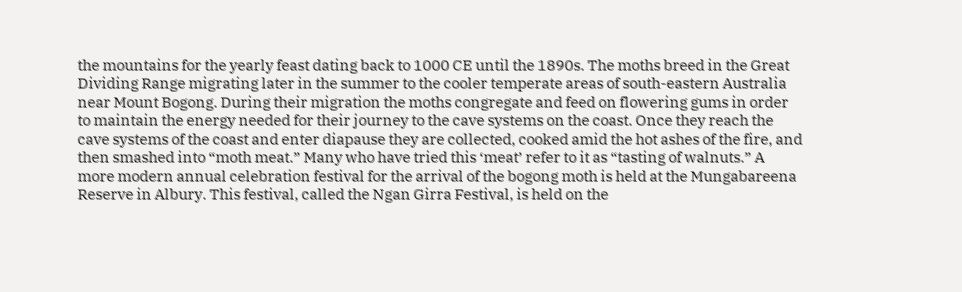the mountains for the yearly feast dating back to 1000 CE until the 1890s. The moths breed in the Great Dividing Range migrating later in the summer to the cooler temperate areas of south-eastern Australia near Mount Bogong. During their migration the moths congregate and feed on flowering gums in order to maintain the energy needed for their journey to the cave systems on the coast. Once they reach the cave systems of the coast and enter diapause they are collected, cooked amid the hot ashes of the fire, and then smashed into “moth meat.” Many who have tried this ‘meat’ refer to it as “tasting of walnuts.” A more modern annual celebration festival for the arrival of the bogong moth is held at the Mungabareena Reserve in Albury. This festival, called the Ngan Girra Festival, is held on the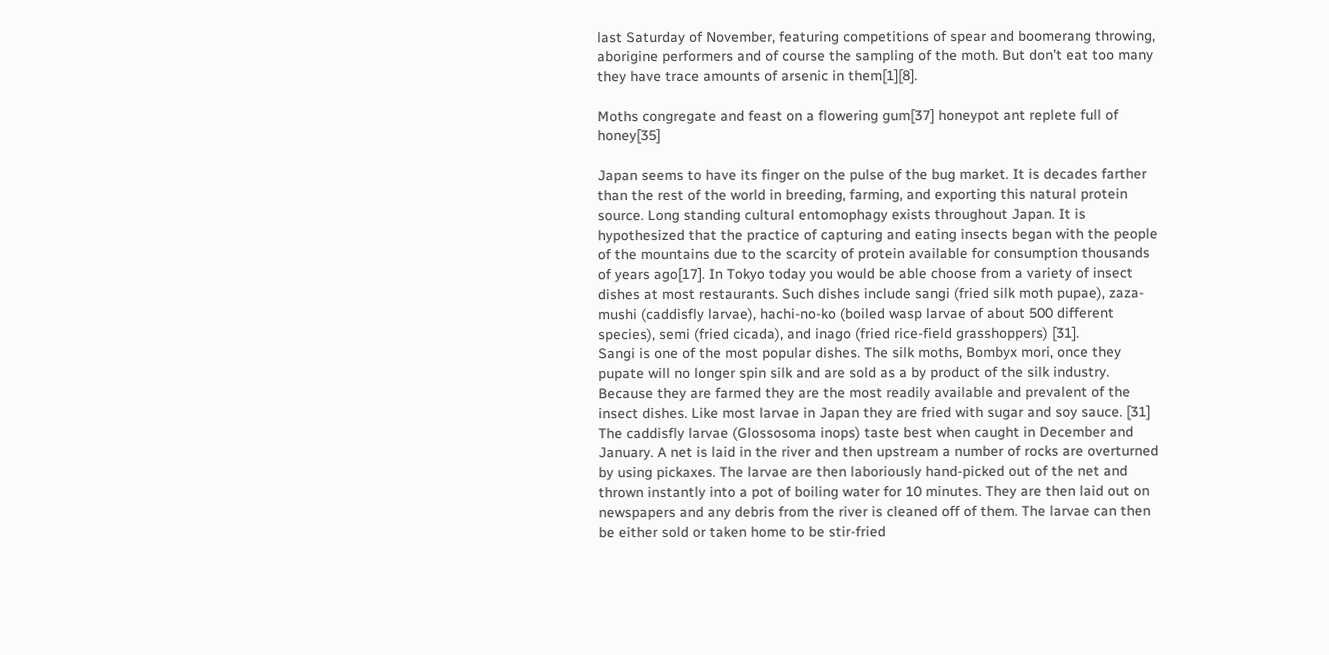last Saturday of November, featuring competitions of spear and boomerang throwing, aborigine performers and of course the sampling of the moth. But don’t eat too many they have trace amounts of arsenic in them[1][8].

Moths congregate and feast on a flowering gum[37] honeypot ant replete full of honey[35]

Japan seems to have its finger on the pulse of the bug market. It is decades farther than the rest of the world in breeding, farming, and exporting this natural protein source. Long standing cultural entomophagy exists throughout Japan. It is hypothesized that the practice of capturing and eating insects began with the people of the mountains due to the scarcity of protein available for consumption thousands of years ago[17]. In Tokyo today you would be able choose from a variety of insect dishes at most restaurants. Such dishes include sangi (fried silk moth pupae), zaza-mushi (caddisfly larvae), hachi-no-ko (boiled wasp larvae of about 500 different species), semi (fried cicada), and inago (fried rice-field grasshoppers) [31].
Sangi is one of the most popular dishes. The silk moths, Bombyx mori, once they pupate will no longer spin silk and are sold as a by product of the silk industry. Because they are farmed they are the most readily available and prevalent of the insect dishes. Like most larvae in Japan they are fried with sugar and soy sauce. [31]
The caddisfly larvae (Glossosoma inops) taste best when caught in December and January. A net is laid in the river and then upstream a number of rocks are overturned by using pickaxes. The larvae are then laboriously hand-picked out of the net and thrown instantly into a pot of boiling water for 10 minutes. They are then laid out on newspapers and any debris from the river is cleaned off of them. The larvae can then be either sold or taken home to be stir-fried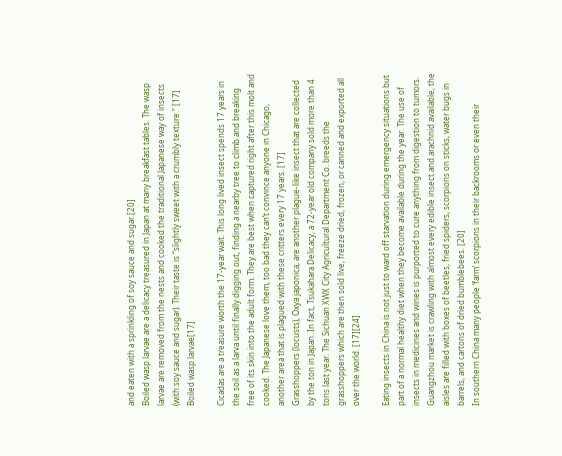and eaten with a sprinkling of soy sauce and sugar.[20]
Boiled wasp larvae are a delicacy treasured in Japan at many breakfast tables. The wasp larvae are removed from the nests and cooked the traditional Japanese way of insects (with soy sauce and sugar). Their taste is “slightly sweet with a crumbly texture.” [17]
Boiled wasp larvae[17]

Cicadas are a treasure worth the 17-year wait. This long lived insect spends 17 years in the soil as a larva until finally digging out, finding a nearby tree to climb and breaking free of its skin into the adult form. They are best when captured right after this molt and cooked. The Japanese love them, too bad they can’t convince anyone in Chicago, another area that is plagued with these critters every 17 years. [17]
Grasshoppers (locusts), Oxya japonica, are another plague-like insect that are collected by the ton in Japan. In fact, Tsukahara Delicacy, a 72-year old company sold more than 4 tons last year. The Sichuan XWX City Agricultural Department Co. breeds the grasshoppers which are then sold live, freeze dried, frozen, or canned and exported all over the world. [17][24]

Eating insects in China is not just to ward off starvation during emergency situations but part of a normal healthy diet when they become available during the year. The use of insects in medicines and wines is purported to cure anything from digestion to tumors. Guangzhou market is crawling with almost every edible insect and arachnid available, the aisles are filled with boxes of beetles, fried spiders, scorpions on sticks, water bugs in barrels, and cartons of dried bumblebees. [20]
In southern China many people ‘farm’ scorpions in their backrooms or even their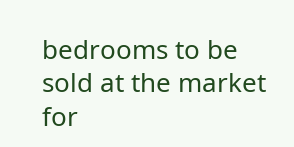bedrooms to be sold at the market for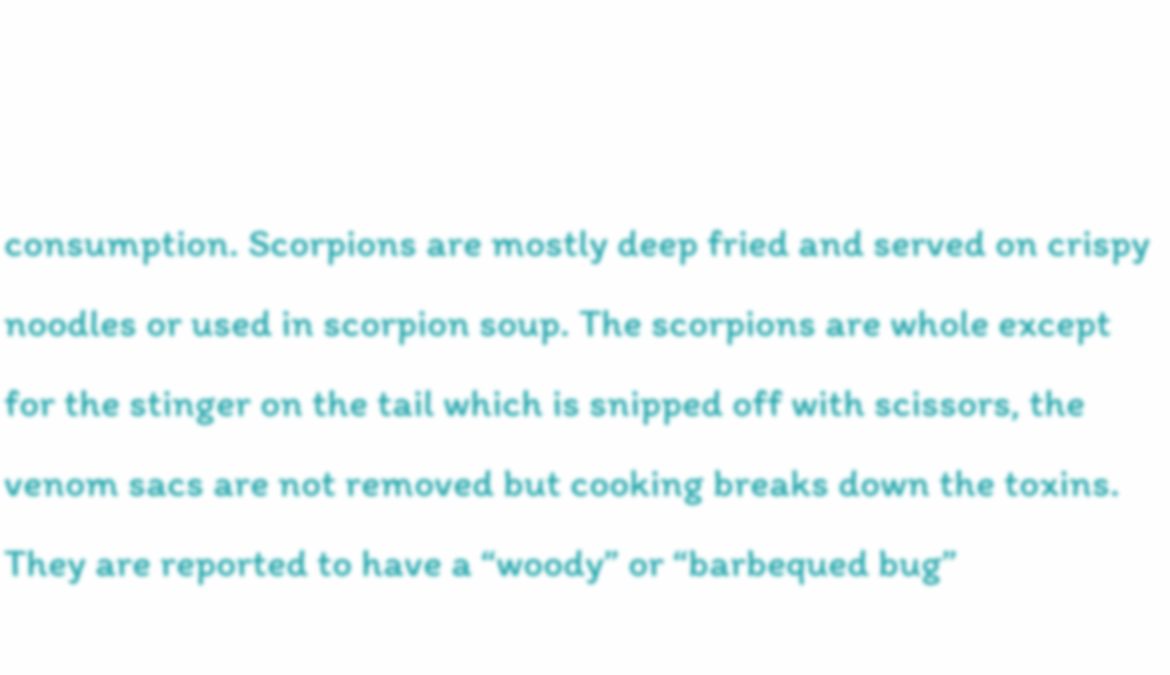consumption. Scorpions are mostly deep fried and served on crispy noodles or used in scorpion soup. The scorpions are whole except for the stinger on the tail which is snipped off with scissors, the venom sacs are not removed but cooking breaks down the toxins. They are reported to have a “woody” or “barbequed bug”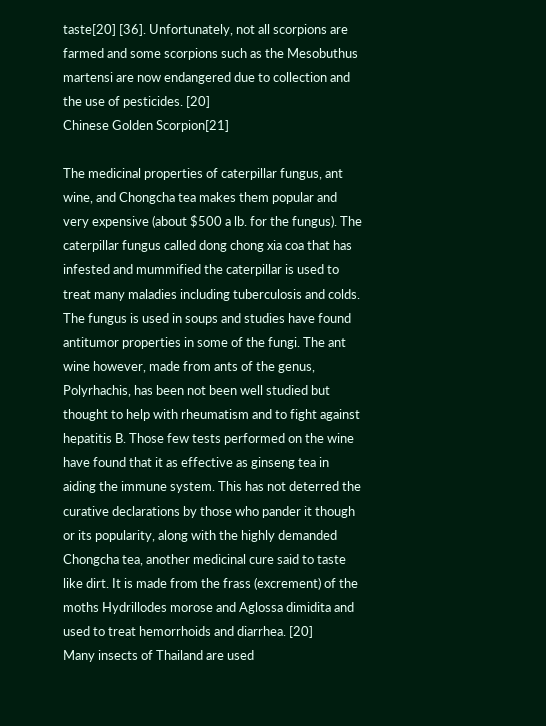taste[20] [36]. Unfortunately, not all scorpions are farmed and some scorpions such as the Mesobuthus martensi are now endangered due to collection and the use of pesticides. [20]
Chinese Golden Scorpion[21]

The medicinal properties of caterpillar fungus, ant wine, and Chongcha tea makes them popular and very expensive (about $500 a lb. for the fungus). The caterpillar fungus called dong chong xia coa that has infested and mummified the caterpillar is used to treat many maladies including tuberculosis and colds. The fungus is used in soups and studies have found antitumor properties in some of the fungi. The ant wine however, made from ants of the genus, Polyrhachis, has been not been well studied but thought to help with rheumatism and to fight against hepatitis B. Those few tests performed on the wine have found that it as effective as ginseng tea in aiding the immune system. This has not deterred the curative declarations by those who pander it though or its popularity, along with the highly demanded Chongcha tea, another medicinal cure said to taste like dirt. It is made from the frass (excrement) of the moths Hydrillodes morose and Aglossa dimidita and used to treat hemorrhoids and diarrhea. [20]
Many insects of Thailand are used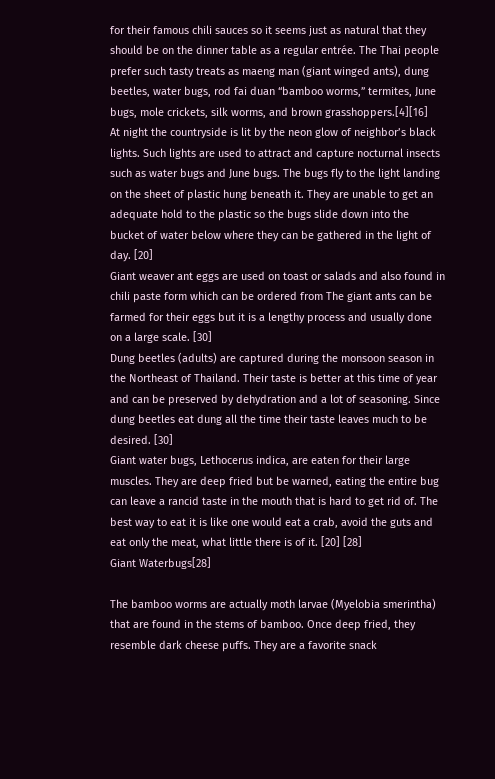for their famous chili sauces so it seems just as natural that they should be on the dinner table as a regular entrée. The Thai people prefer such tasty treats as maeng man (giant winged ants), dung beetles, water bugs, rod fai duan “bamboo worms,” termites, June bugs, mole crickets, silk worms, and brown grasshoppers.[4][16]
At night the countryside is lit by the neon glow of neighbor’s black lights. Such lights are used to attract and capture nocturnal insects such as water bugs and June bugs. The bugs fly to the light landing on the sheet of plastic hung beneath it. They are unable to get an adequate hold to the plastic so the bugs slide down into the bucket of water below where they can be gathered in the light of day. [20]
Giant weaver ant eggs are used on toast or salads and also found in chili paste form which can be ordered from The giant ants can be farmed for their eggs but it is a lengthy process and usually done on a large scale. [30]
Dung beetles (adults) are captured during the monsoon season in the Northeast of Thailand. Their taste is better at this time of year and can be preserved by dehydration and a lot of seasoning. Since dung beetles eat dung all the time their taste leaves much to be desired. [30]
Giant water bugs, Lethocerus indica, are eaten for their large muscles. They are deep fried but be warned, eating the entire bug can leave a rancid taste in the mouth that is hard to get rid of. The best way to eat it is like one would eat a crab, avoid the guts and eat only the meat, what little there is of it. [20] [28]
Giant Waterbugs[28]

The bamboo worms are actually moth larvae (Myelobia smerintha) that are found in the stems of bamboo. Once deep fried, they resemble dark cheese puffs. They are a favorite snack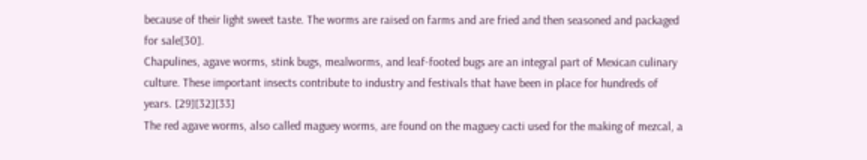because of their light sweet taste. The worms are raised on farms and are fried and then seasoned and packaged for sale[30].
Chapulines, agave worms, stink bugs, mealworms, and leaf-footed bugs are an integral part of Mexican culinary culture. These important insects contribute to industry and festivals that have been in place for hundreds of years. [29][32][33]
The red agave worms, also called maguey worms, are found on the maguey cacti used for the making of mezcal, a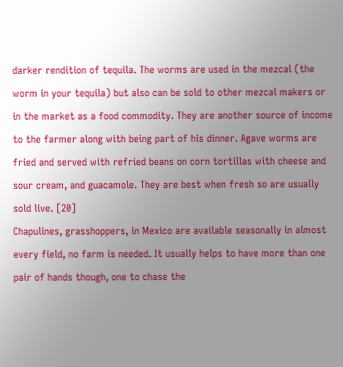darker rendition of tequila. The worms are used in the mezcal (the worm in your tequila) but also can be sold to other mezcal makers or in the market as a food commodity. They are another source of income to the farmer along with being part of his dinner. Agave worms are fried and served with refried beans on corn tortillas with cheese and sour cream, and guacamole. They are best when fresh so are usually sold live. [20]
Chapulines, grasshoppers, in Mexico are available seasonally in almost every field, no farm is needed. It usually helps to have more than one pair of hands though, one to chase the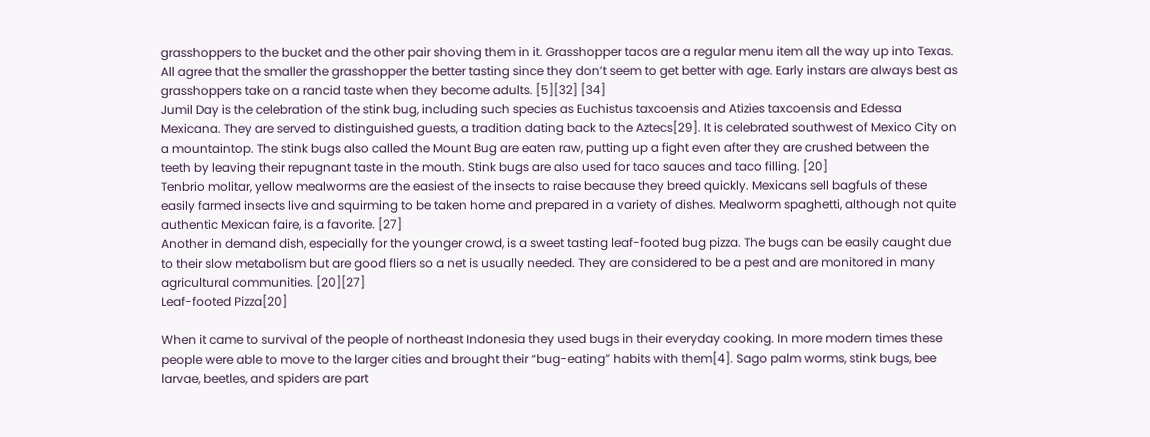grasshoppers to the bucket and the other pair shoving them in it. Grasshopper tacos are a regular menu item all the way up into Texas. All agree that the smaller the grasshopper the better tasting since they don’t seem to get better with age. Early instars are always best as grasshoppers take on a rancid taste when they become adults. [5][32] [34]
Jumil Day is the celebration of the stink bug, including such species as Euchistus taxcoensis and Atizies taxcoensis and Edessa Mexicana. They are served to distinguished guests, a tradition dating back to the Aztecs[29]. It is celebrated southwest of Mexico City on a mountaintop. The stink bugs also called the Mount Bug are eaten raw, putting up a fight even after they are crushed between the teeth by leaving their repugnant taste in the mouth. Stink bugs are also used for taco sauces and taco filling. [20]
Tenbrio molitar, yellow mealworms are the easiest of the insects to raise because they breed quickly. Mexicans sell bagfuls of these easily farmed insects live and squirming to be taken home and prepared in a variety of dishes. Mealworm spaghetti, although not quite authentic Mexican faire, is a favorite. [27]
Another in demand dish, especially for the younger crowd, is a sweet tasting leaf-footed bug pizza. The bugs can be easily caught due to their slow metabolism but are good fliers so a net is usually needed. They are considered to be a pest and are monitored in many agricultural communities. [20][27]
Leaf-footed Pizza[20]

When it came to survival of the people of northeast Indonesia they used bugs in their everyday cooking. In more modern times these people were able to move to the larger cities and brought their “bug-eating” habits with them[4]. Sago palm worms, stink bugs, bee larvae, beetles, and spiders are part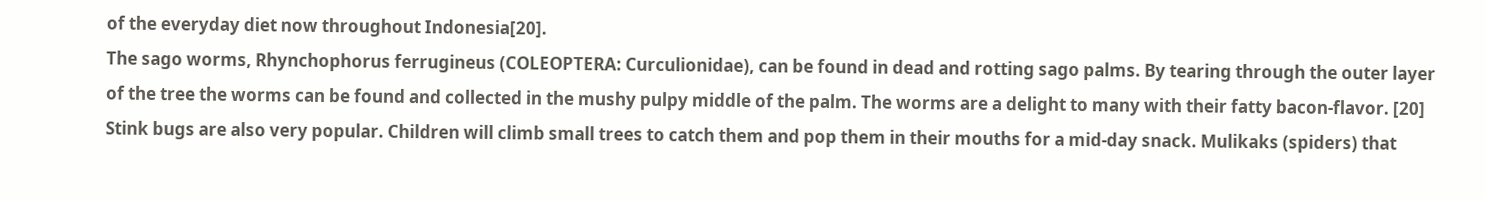of the everyday diet now throughout Indonesia[20].
The sago worms, Rhynchophorus ferrugineus (COLEOPTERA: Curculionidae), can be found in dead and rotting sago palms. By tearing through the outer layer of the tree the worms can be found and collected in the mushy pulpy middle of the palm. The worms are a delight to many with their fatty bacon-flavor. [20]
Stink bugs are also very popular. Children will climb small trees to catch them and pop them in their mouths for a mid-day snack. Mulikaks (spiders) that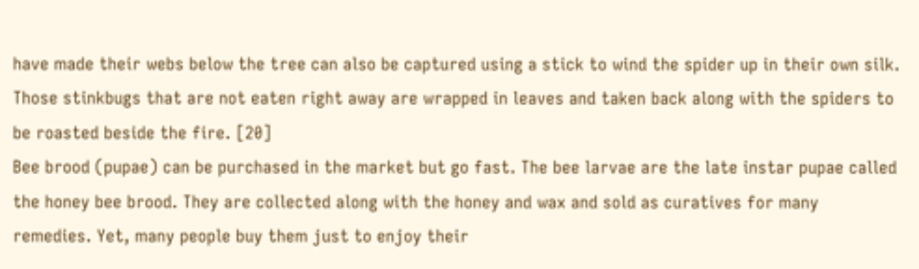have made their webs below the tree can also be captured using a stick to wind the spider up in their own silk. Those stinkbugs that are not eaten right away are wrapped in leaves and taken back along with the spiders to be roasted beside the fire. [20]
Bee brood (pupae) can be purchased in the market but go fast. The bee larvae are the late instar pupae called the honey bee brood. They are collected along with the honey and wax and sold as curatives for many remedies. Yet, many people buy them just to enjoy their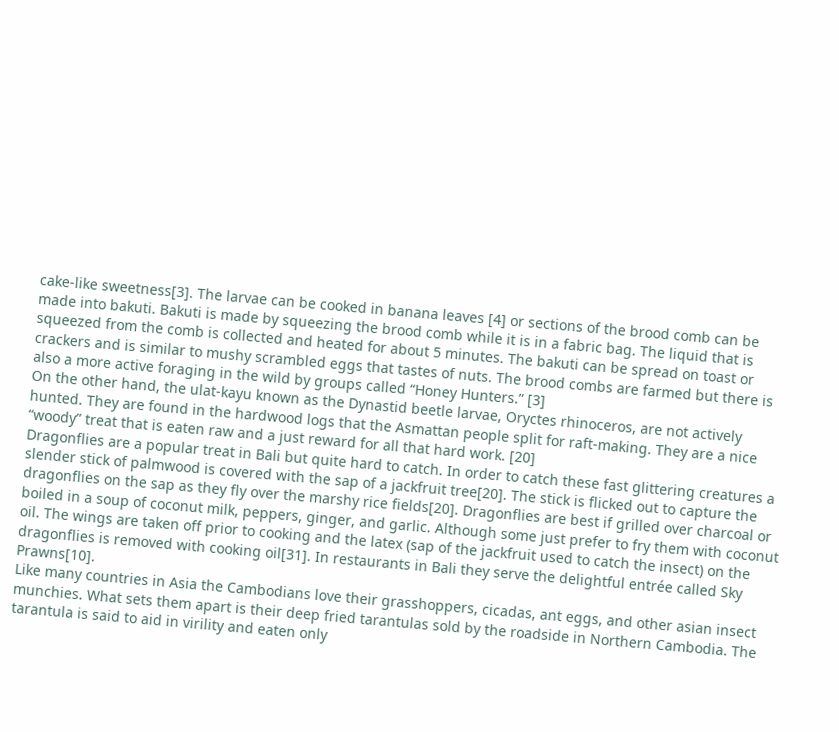cake-like sweetness[3]. The larvae can be cooked in banana leaves [4] or sections of the brood comb can be made into bakuti. Bakuti is made by squeezing the brood comb while it is in a fabric bag. The liquid that is squeezed from the comb is collected and heated for about 5 minutes. The bakuti can be spread on toast or crackers and is similar to mushy scrambled eggs that tastes of nuts. The brood combs are farmed but there is also a more active foraging in the wild by groups called “Honey Hunters.” [3]
On the other hand, the ulat-kayu known as the Dynastid beetle larvae, Oryctes rhinoceros, are not actively hunted. They are found in the hardwood logs that the Asmattan people split for raft-making. They are a nice “woody” treat that is eaten raw and a just reward for all that hard work. [20]
Dragonflies are a popular treat in Bali but quite hard to catch. In order to catch these fast glittering creatures a slender stick of palmwood is covered with the sap of a jackfruit tree[20]. The stick is flicked out to capture the dragonflies on the sap as they fly over the marshy rice fields[20]. Dragonflies are best if grilled over charcoal or boiled in a soup of coconut milk, peppers, ginger, and garlic. Although some just prefer to fry them with coconut oil. The wings are taken off prior to cooking and the latex (sap of the jackfruit used to catch the insect) on the dragonflies is removed with cooking oil[31]. In restaurants in Bali they serve the delightful entrée called Sky Prawns[10].
Like many countries in Asia the Cambodians love their grasshoppers, cicadas, ant eggs, and other asian insect munchies. What sets them apart is their deep fried tarantulas sold by the roadside in Northern Cambodia. The tarantula is said to aid in virility and eaten only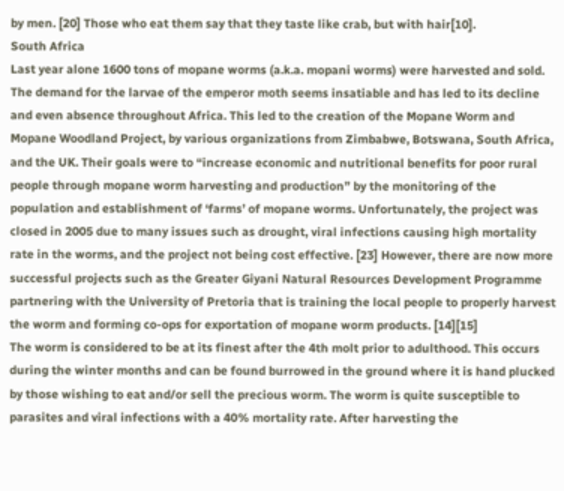by men. [20] Those who eat them say that they taste like crab, but with hair[10].
South Africa
Last year alone 1600 tons of mopane worms (a.k.a. mopani worms) were harvested and sold. The demand for the larvae of the emperor moth seems insatiable and has led to its decline and even absence throughout Africa. This led to the creation of the Mopane Worm and Mopane Woodland Project, by various organizations from Zimbabwe, Botswana, South Africa, and the UK. Their goals were to “increase economic and nutritional benefits for poor rural people through mopane worm harvesting and production” by the monitoring of the population and establishment of ‘farms’ of mopane worms. Unfortunately, the project was closed in 2005 due to many issues such as drought, viral infections causing high mortality rate in the worms, and the project not being cost effective. [23] However, there are now more successful projects such as the Greater Giyani Natural Resources Development Programme partnering with the University of Pretoria that is training the local people to properly harvest the worm and forming co-ops for exportation of mopane worm products. [14][15]
The worm is considered to be at its finest after the 4th molt prior to adulthood. This occurs during the winter months and can be found burrowed in the ground where it is hand plucked by those wishing to eat and/or sell the precious worm. The worm is quite susceptible to parasites and viral infections with a 40% mortality rate. After harvesting the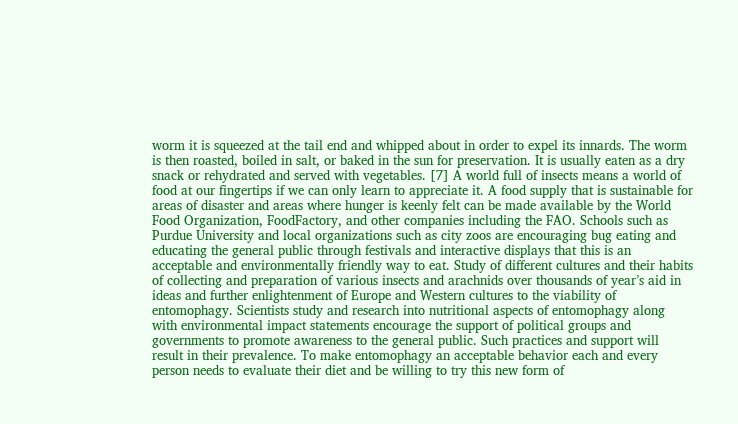worm it is squeezed at the tail end and whipped about in order to expel its innards. The worm is then roasted, boiled in salt, or baked in the sun for preservation. It is usually eaten as a dry snack or rehydrated and served with vegetables. [7] A world full of insects means a world of food at our fingertips if we can only learn to appreciate it. A food supply that is sustainable for areas of disaster and areas where hunger is keenly felt can be made available by the World Food Organization, FoodFactory, and other companies including the FAO. Schools such as Purdue University and local organizations such as city zoos are encouraging bug eating and educating the general public through festivals and interactive displays that this is an acceptable and environmentally friendly way to eat. Study of different cultures and their habits of collecting and preparation of various insects and arachnids over thousands of year’s aid in ideas and further enlightenment of Europe and Western cultures to the viability of entomophagy. Scientists study and research into nutritional aspects of entomophagy along with environmental impact statements encourage the support of political groups and governments to promote awareness to the general public. Such practices and support will result in their prevalence. To make entomophagy an acceptable behavior each and every person needs to evaluate their diet and be willing to try this new form of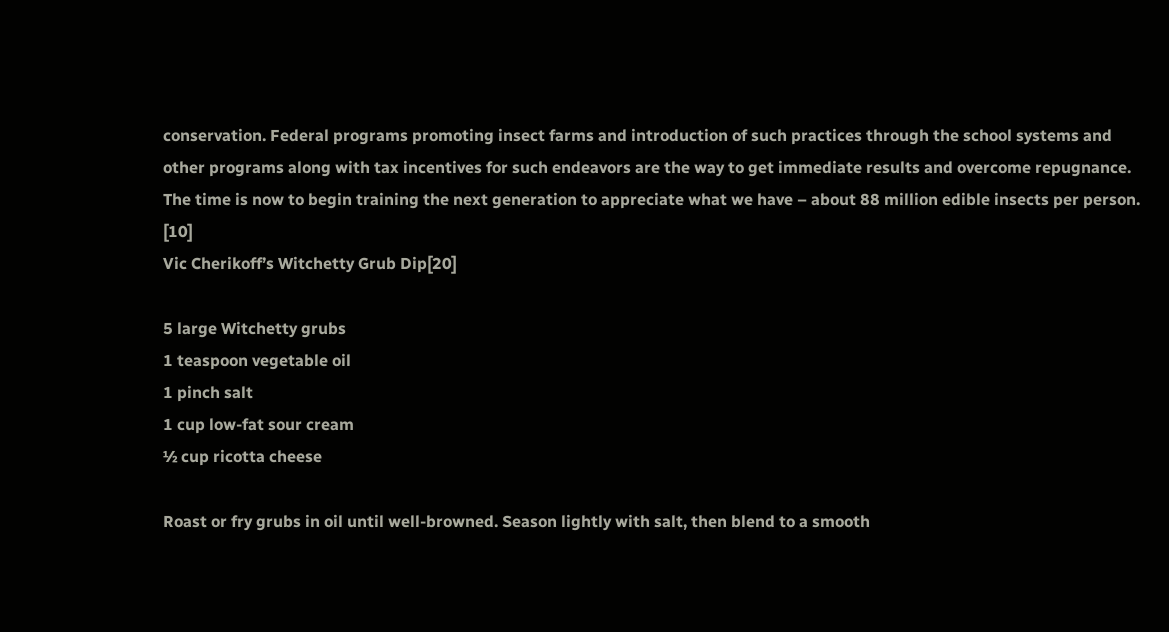conservation. Federal programs promoting insect farms and introduction of such practices through the school systems and other programs along with tax incentives for such endeavors are the way to get immediate results and overcome repugnance. The time is now to begin training the next generation to appreciate what we have – about 88 million edible insects per person. [10]
Vic Cherikoff’s Witchetty Grub Dip[20]

5 large Witchetty grubs
1 teaspoon vegetable oil
1 pinch salt
1 cup low-fat sour cream
½ cup ricotta cheese

Roast or fry grubs in oil until well-browned. Season lightly with salt, then blend to a smooth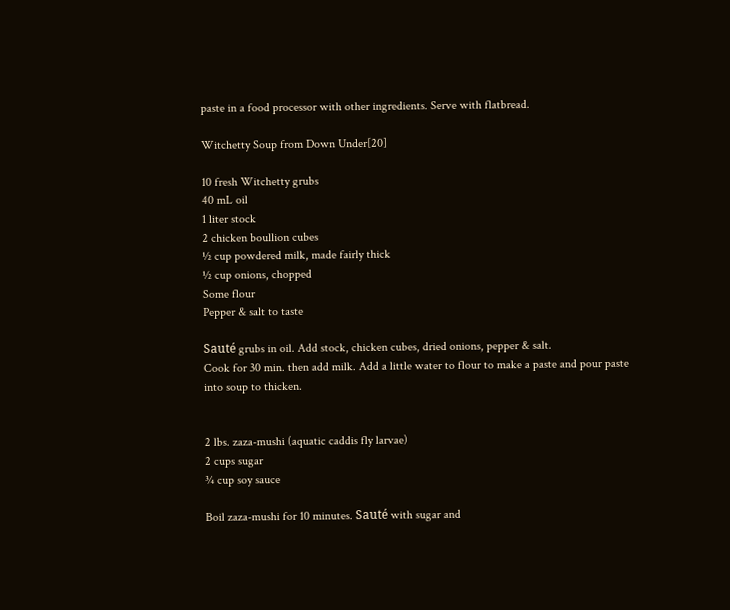paste in a food processor with other ingredients. Serve with flatbread.

Witchetty Soup from Down Under[20]

10 fresh Witchetty grubs
40 mL oil
1 liter stock
2 chicken boullion cubes
½ cup powdered milk, made fairly thick
½ cup onions, chopped
Some flour
Pepper & salt to taste

Sauté grubs in oil. Add stock, chicken cubes, dried onions, pepper & salt.
Cook for 30 min. then add milk. Add a little water to flour to make a paste and pour paste into soup to thicken.


2 lbs. zaza-mushi (aquatic caddis fly larvae)
2 cups sugar
¾ cup soy sauce

Boil zaza-mushi for 10 minutes. Sauté with sugar and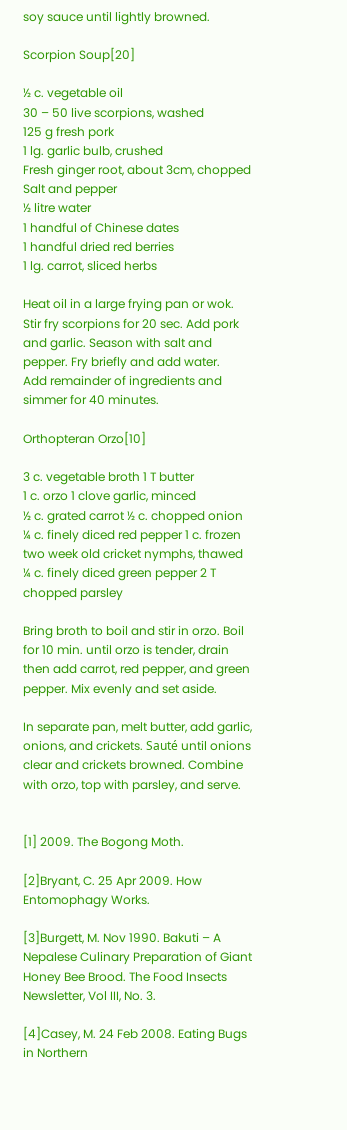soy sauce until lightly browned.

Scorpion Soup[20]

½ c. vegetable oil
30 – 50 live scorpions, washed
125 g fresh pork
1 lg. garlic bulb, crushed
Fresh ginger root, about 3cm, chopped
Salt and pepper
½ litre water
1 handful of Chinese dates
1 handful dried red berries
1 lg. carrot, sliced herbs

Heat oil in a large frying pan or wok. Stir fry scorpions for 20 sec. Add pork and garlic. Season with salt and pepper. Fry briefly and add water.
Add remainder of ingredients and simmer for 40 minutes.

Orthopteran Orzo[10]

3 c. vegetable broth 1 T butter
1 c. orzo 1 clove garlic, minced
½ c. grated carrot ½ c. chopped onion
¼ c. finely diced red pepper 1 c. frozen two week old cricket nymphs, thawed
¼ c. finely diced green pepper 2 T chopped parsley

Bring broth to boil and stir in orzo. Boil for 10 min. until orzo is tender, drain then add carrot, red pepper, and green pepper. Mix evenly and set aside.

In separate pan, melt butter, add garlic, onions, and crickets. Sauté until onions clear and crickets browned. Combine with orzo, top with parsley, and serve.


[1] 2009. The Bogong Moth.

[2]Bryant, C. 25 Apr 2009. How Entomophagy Works.

[3]Burgett, M. Nov 1990. Bakuti – A Nepalese Culinary Preparation of Giant Honey Bee Brood. The Food Insects Newsletter, Vol III, No. 3.

[4]Casey, M. 24 Feb 2008. Eating Bugs in Northern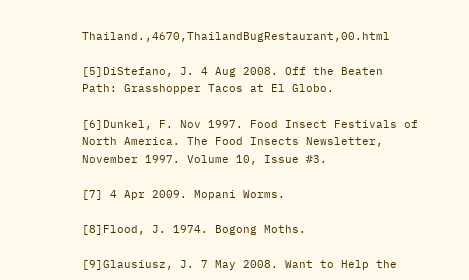Thailand.,4670,ThailandBugRestaurant,00.html

[5]DiStefano, J. 4 Aug 2008. Off the Beaten Path: Grasshopper Tacos at El Globo.

[6]Dunkel, F. Nov 1997. Food Insect Festivals of North America. The Food Insects Newsletter, November 1997. Volume 10, Issue #3.

[7] 4 Apr 2009. Mopani Worms.

[8]Flood, J. 1974. Bogong Moths.

[9]Glausiusz, J. 7 May 2008. Want to Help the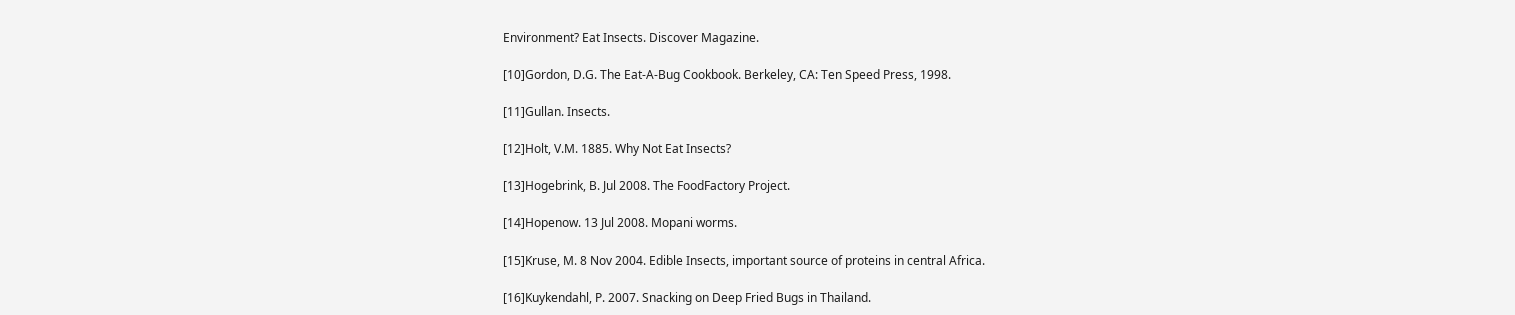Environment? Eat Insects. Discover Magazine.

[10]Gordon, D.G. The Eat-A-Bug Cookbook. Berkeley, CA: Ten Speed Press, 1998.

[11]Gullan. Insects.

[12]Holt, V.M. 1885. Why Not Eat Insects?

[13]Hogebrink, B. Jul 2008. The FoodFactory Project.

[14]Hopenow. 13 Jul 2008. Mopani worms.

[15]Kruse, M. 8 Nov 2004. Edible Insects, important source of proteins in central Africa.

[16]Kuykendahl, P. 2007. Snacking on Deep Fried Bugs in Thailand.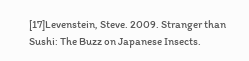[17]Levenstein, Steve. 2009. Stranger than Sushi: The Buzz on Japanese Insects.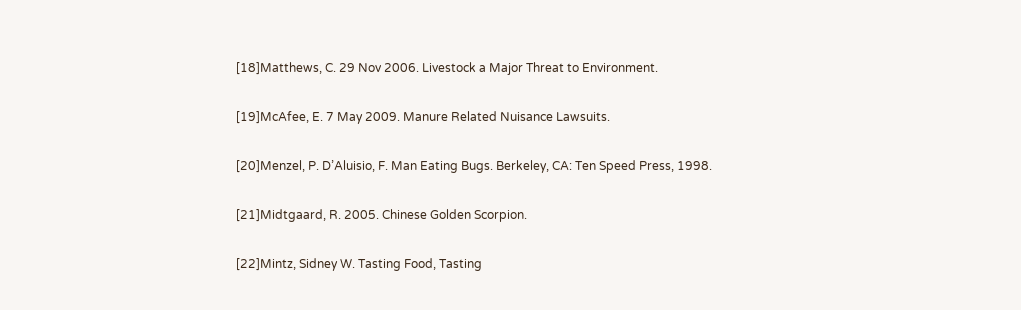[18]Matthews, C. 29 Nov 2006. Livestock a Major Threat to Environment.

[19]McAfee, E. 7 May 2009. Manure Related Nuisance Lawsuits.

[20]Menzel, P. D’Aluisio, F. Man Eating Bugs. Berkeley, CA: Ten Speed Press, 1998.

[21]Midtgaard, R. 2005. Chinese Golden Scorpion.

[22]Mintz, Sidney W. Tasting Food, Tasting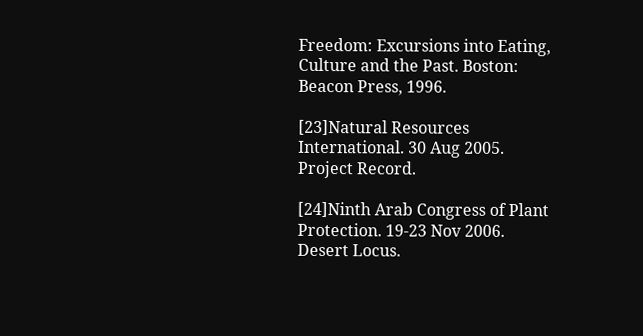Freedom: Excursions into Eating, Culture and the Past. Boston: Beacon Press, 1996.

[23]Natural Resources International. 30 Aug 2005. Project Record.

[24]Ninth Arab Congress of Plant Protection. 19-23 Nov 2006. Desert Locus.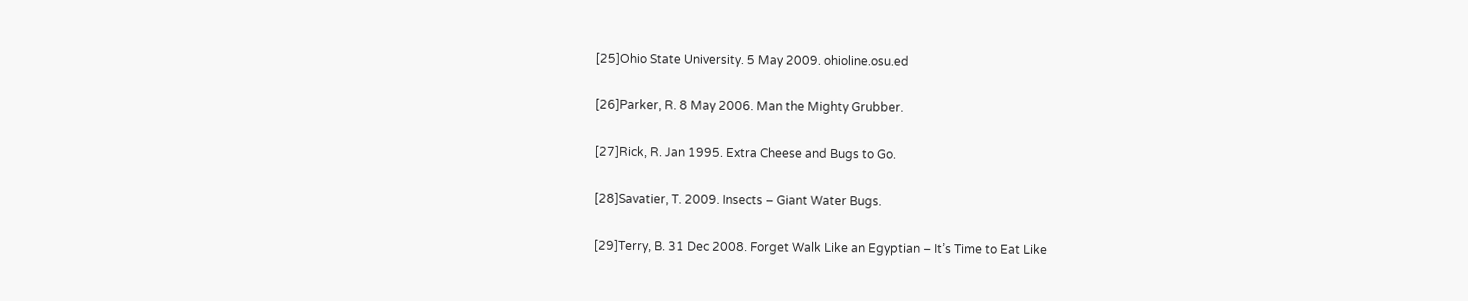[25]Ohio State University. 5 May 2009. ohioline.osu.ed

[26]Parker, R. 8 May 2006. Man the Mighty Grubber.

[27]Rick, R. Jan 1995. Extra Cheese and Bugs to Go.

[28]Savatier, T. 2009. Insects – Giant Water Bugs.

[29]Terry, B. 31 Dec 2008. Forget Walk Like an Egyptian – It’s Time to Eat Like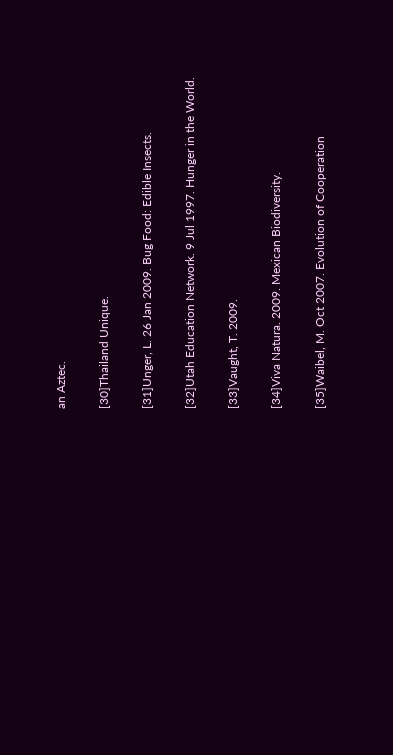an Aztec.

[30]Thailand Unique.

[31]Unger, L. 26 Jan 2009. Bug Food: Edible Insects.

[32]Utah Education Network. 9 Jul 1997. Hunger in the World.

[33]Vaught, T. 2009.

[34]Viva Natura. 2009. Mexican Biodiversity.

[35]Waibel, M. Oct 2007. Evolution of Cooperation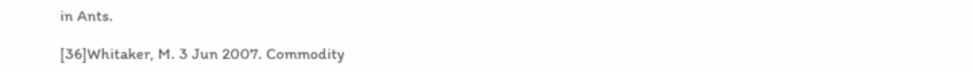in Ants.

[36]Whitaker, M. 3 Jun 2007. Commodity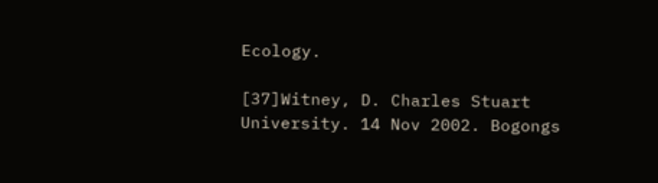Ecology.

[37]Witney, D. Charles Stuart University. 14 Nov 2002. Bogongs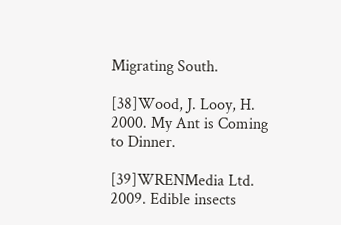Migrating South.

[38]Wood, J. Looy, H. 2000. My Ant is Coming to Dinner.

[39]WRENMedia Ltd. 2009. Edible insects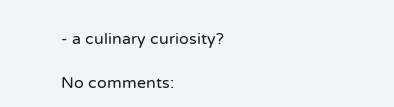- a culinary curiosity?

No comments: